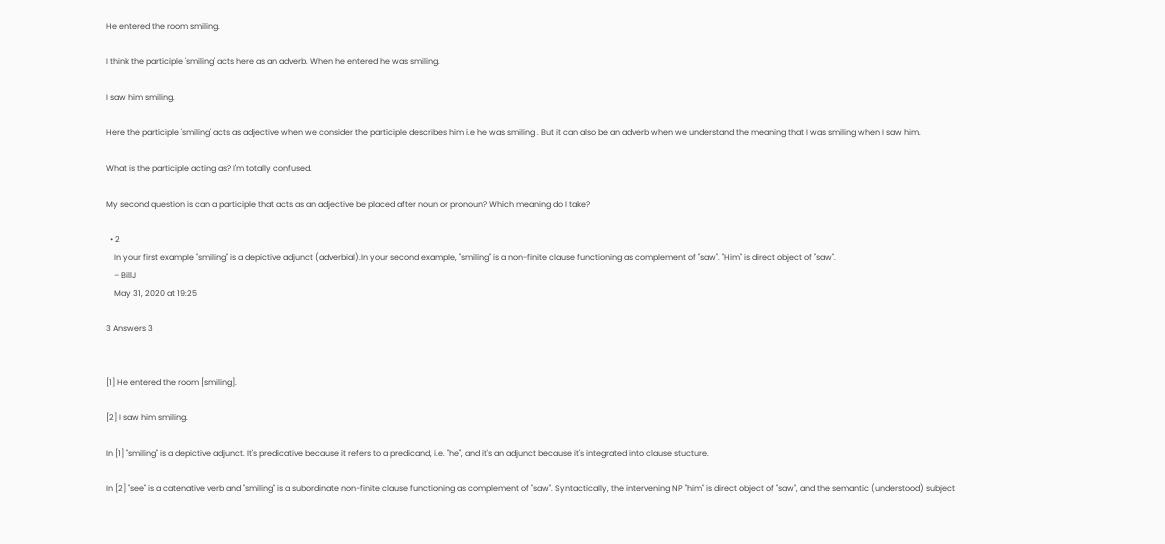He entered the room smiling.

I think the participle 'smiling' acts here as an adverb. When he entered he was smiling.

I saw him smiling.

Here the participle 'smiling' acts as adjective when we consider the participle describes him i.e he was smiling . But it can also be an adverb when we understand the meaning that I was smiling when I saw him.

What is the participle acting as? I'm totally confused.

My second question is can a participle that acts as an adjective be placed after noun or pronoun? Which meaning do I take?

  • 2
    In your first example "smiling" is a depictive adjunct (adverbial).In your second example, "smiling" is a non-finite clause functioning as complement of "saw". "Him" is direct object of "saw".
    – BillJ
    May 31, 2020 at 19:25

3 Answers 3


[1] He entered the room [smiling].

[2] I saw him smiling.

In [1] "smiling" is a depictive adjunct. It's predicative because it refers to a predicand, i.e. "he", and it's an adjunct because it's integrated into clause stucture.

In [2] "see" is a catenative verb and "smiling" is a subordinate non-finite clause functioning as complement of "saw". Syntactically, the intervening NP "him" is direct object of "saw", and the semantic (understood) subject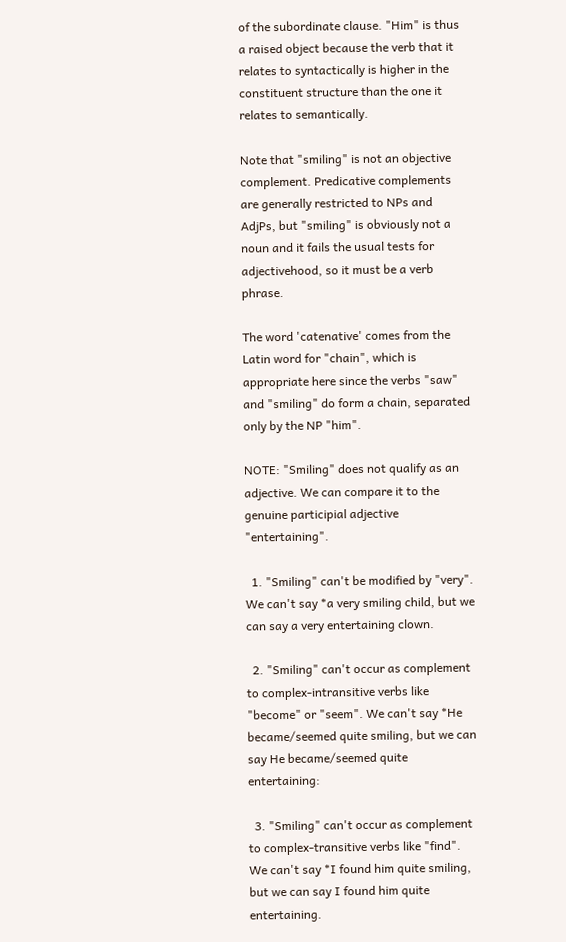of the subordinate clause. "Him" is thus a raised object because the verb that it relates to syntactically is higher in the constituent structure than the one it relates to semantically.

Note that "smiling" is not an objective complement. Predicative complements are generally restricted to NPs and AdjPs, but "smiling" is obviously not a noun and it fails the usual tests for adjectivehood, so it must be a verb phrase.

The word 'catenative' comes from the Latin word for "chain", which is appropriate here since the verbs "saw" and "smiling" do form a chain, separated only by the NP "him".

NOTE: "Smiling" does not qualify as an adjective. We can compare it to the genuine participial adjective "entertaining".

  1. "Smiling" can't be modified by "very". We can't say *a very smiling child, but we can say a very entertaining clown.

  2. "Smiling" can't occur as complement to complex-intransitive verbs like "become" or "seem". We can't say *He became/seemed quite smiling, but we can say He became/seemed quite entertaining:

  3. "Smiling" can't occur as complement to complex-transitive verbs like "find". We can't say *I found him quite smiling, but we can say I found him quite entertaining.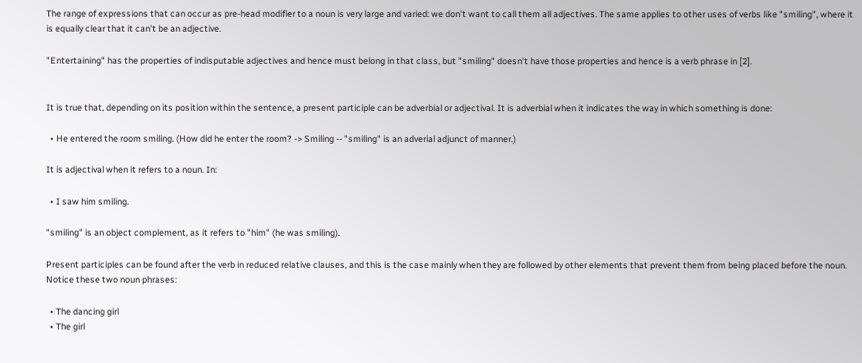The range of expressions that can occur as pre-head modifier to a noun is very large and varied: we don't want to call them all adjectives. The same applies to other uses of verbs like "smiling", where it is equally clear that it can't be an adjective.

"Entertaining" has the properties of indisputable adjectives and hence must belong in that class, but "smiling" doesn't have those properties and hence is a verb phrase in [2].


It is true that, depending on its position within the sentence, a present participle can be adverbial or adjectival. It is adverbial when it indicates the way in which something is done:

  • He entered the room smiling. (How did he enter the room? -> Smiling -- "smiling" is an adverial adjunct of manner.)

It is adjectival when it refers to a noun. In:

  • I saw him smiling.

"smiling" is an object complement, as it refers to "him" (he was smiling).

Present participles can be found after the verb in reduced relative clauses, and this is the case mainly when they are followed by other elements that prevent them from being placed before the noun. Notice these two noun phrases:

  • The dancing girl
  • The girl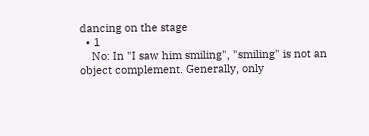dancing on the stage
  • 1
    No: In "I saw him smiling", "smiling" is not an object complement. Generally, only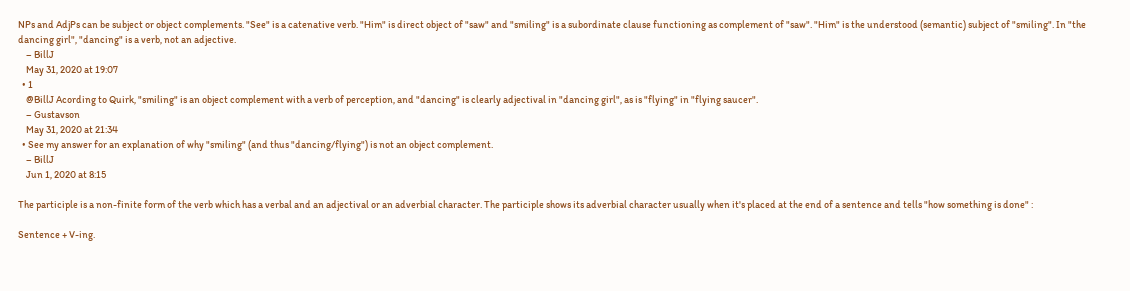NPs and AdjPs can be subject or object complements. "See" is a catenative verb. "Him" is direct object of "saw" and "smiling" is a subordinate clause functioning as complement of "saw". "Him" is the understood (semantic) subject of "smiling". In "the dancing girl", "dancing" is a verb, not an adjective.
    – BillJ
    May 31, 2020 at 19:07
  • 1
    @BillJ Acording to Quirk, "smiling" is an object complement with a verb of perception, and "dancing" is clearly adjectival in "dancing girl", as is "flying" in "flying saucer".
    – Gustavson
    May 31, 2020 at 21:34
  • See my answer for an explanation of why "smiling" (and thus "dancing/flying") is not an object complement.
    – BillJ
    Jun 1, 2020 at 8:15

The participle is a non-finite form of the verb which has a verbal and an adjectival or an adverbial character. The participle shows its adverbial character usually when it's placed at the end of a sentence and tells "how something is done" :

Sentence + V-ing.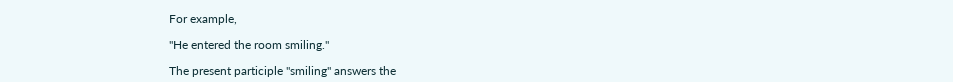For example,

"He entered the room smiling."

The present participle "smiling" answers the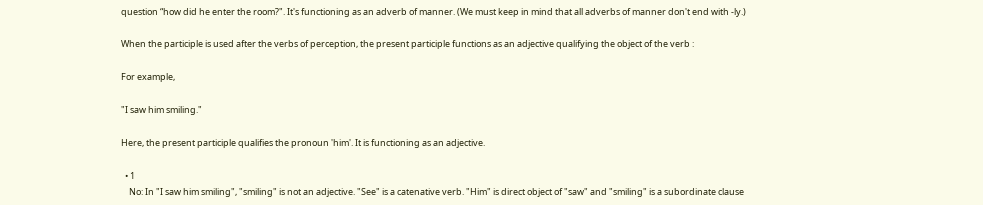question “how did he enter the room?". It's functioning as an adverb of manner. (We must keep in mind that all adverbs of manner don't end with -ly.)

When the participle is used after the verbs of perception, the present participle functions as an adjective qualifying the object of the verb :

For example,

"I saw him smiling."

Here, the present participle qualifies the pronoun 'him'. It is functioning as an adjective.

  • 1
    No: In "I saw him smiling", "smiling" is not an adjective. "See" is a catenative verb. "Him" is direct object of "saw" and "smiling" is a subordinate clause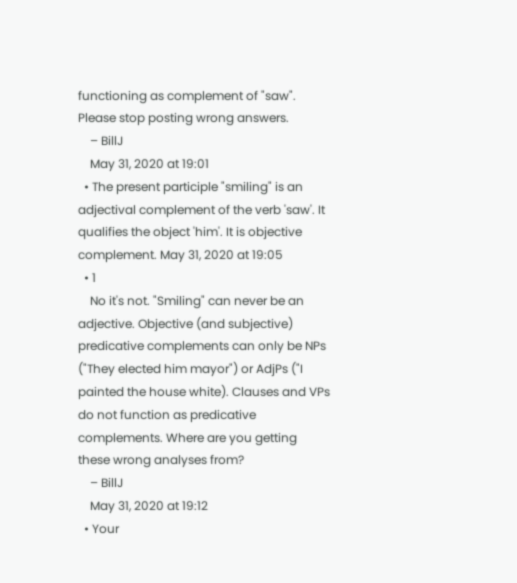functioning as complement of "saw". Please stop posting wrong answers.
    – BillJ
    May 31, 2020 at 19:01
  • The present participle "smiling" is an adjectival complement of the verb 'saw'. It qualifies the object 'him'. It is objective complement. May 31, 2020 at 19:05
  • 1
    No it's not. "Smiling" can never be an adjective. Objective (and subjective) predicative complements can only be NPs ("They elected him mayor") or AdjPs ("I painted the house white). Clauses and VPs do not function as predicative complements. Where are you getting these wrong analyses from?
    – BillJ
    May 31, 2020 at 19:12
  • Your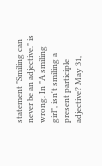statement "Smiling can never be an adjective." is wrong. In "A smiling girl", isn't smiling a present participle adjective? May 31,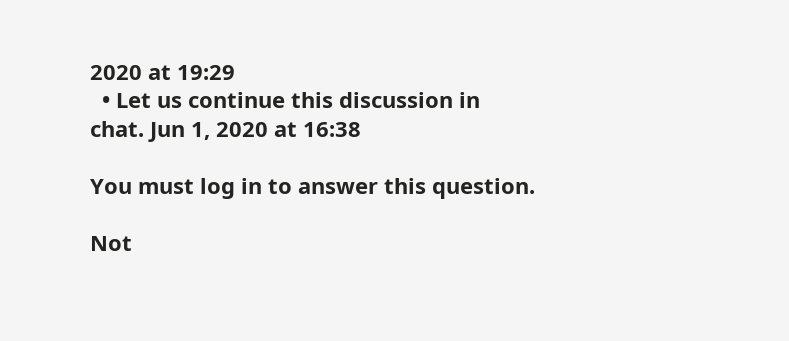2020 at 19:29
  • Let us continue this discussion in chat. Jun 1, 2020 at 16:38

You must log in to answer this question.

Not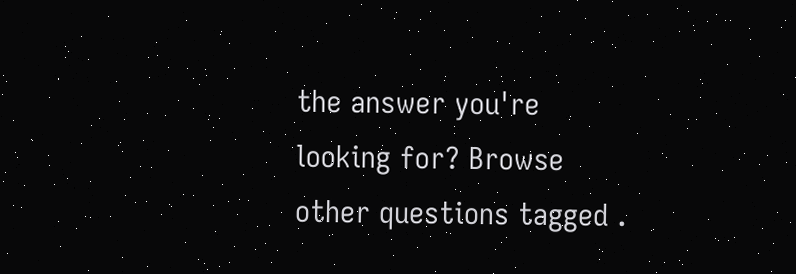the answer you're looking for? Browse other questions tagged .